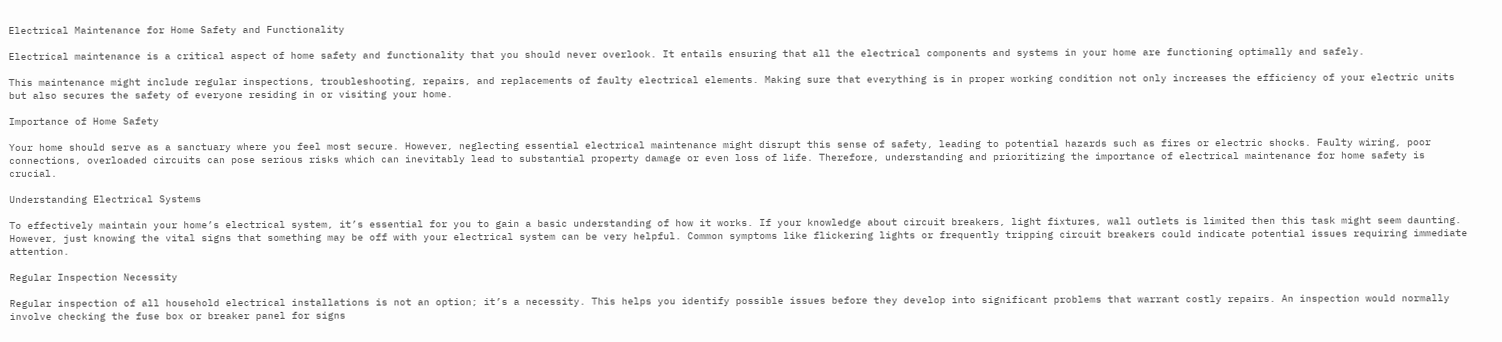Electrical Maintenance for Home Safety and Functionality

Electrical maintenance is a critical aspect of home safety and functionality that you should never overlook. It entails ensuring that all the electrical components and systems in your home are functioning optimally and safely.

This maintenance might include regular inspections, troubleshooting, repairs, and replacements of faulty electrical elements. Making sure that everything is in proper working condition not only increases the efficiency of your electric units but also secures the safety of everyone residing in or visiting your home.

Importance of Home Safety

Your home should serve as a sanctuary where you feel most secure. However, neglecting essential electrical maintenance might disrupt this sense of safety, leading to potential hazards such as fires or electric shocks. Faulty wiring, poor connections, overloaded circuits can pose serious risks which can inevitably lead to substantial property damage or even loss of life. Therefore, understanding and prioritizing the importance of electrical maintenance for home safety is crucial.

Understanding Electrical Systems

To effectively maintain your home’s electrical system, it’s essential for you to gain a basic understanding of how it works. If your knowledge about circuit breakers, light fixtures, wall outlets is limited then this task might seem daunting. However, just knowing the vital signs that something may be off with your electrical system can be very helpful. Common symptoms like flickering lights or frequently tripping circuit breakers could indicate potential issues requiring immediate attention.

Regular Inspection Necessity

Regular inspection of all household electrical installations is not an option; it’s a necessity. This helps you identify possible issues before they develop into significant problems that warrant costly repairs. An inspection would normally involve checking the fuse box or breaker panel for signs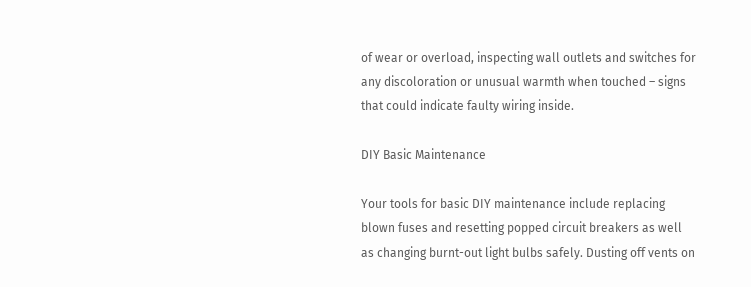of wear or overload, inspecting wall outlets and switches for any discoloration or unusual warmth when touched – signs that could indicate faulty wiring inside.

DIY Basic Maintenance

Your tools for basic DIY maintenance include replacing blown fuses and resetting popped circuit breakers as well as changing burnt-out light bulbs safely. Dusting off vents on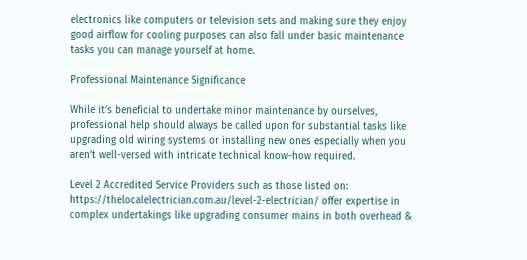electronics like computers or television sets and making sure they enjoy good airflow for cooling purposes can also fall under basic maintenance tasks you can manage yourself at home.

Professional Maintenance Significance

While it’s beneficial to undertake minor maintenance by ourselves, professional help should always be called upon for substantial tasks like upgrading old wiring systems or installing new ones especially when you aren’t well-versed with intricate technical know-how required.

Level 2 Accredited Service Providers such as those listed on: https://thelocalelectrician.com.au/level-2-electrician/ offer expertise in complex undertakings like upgrading consumer mains in both overhead &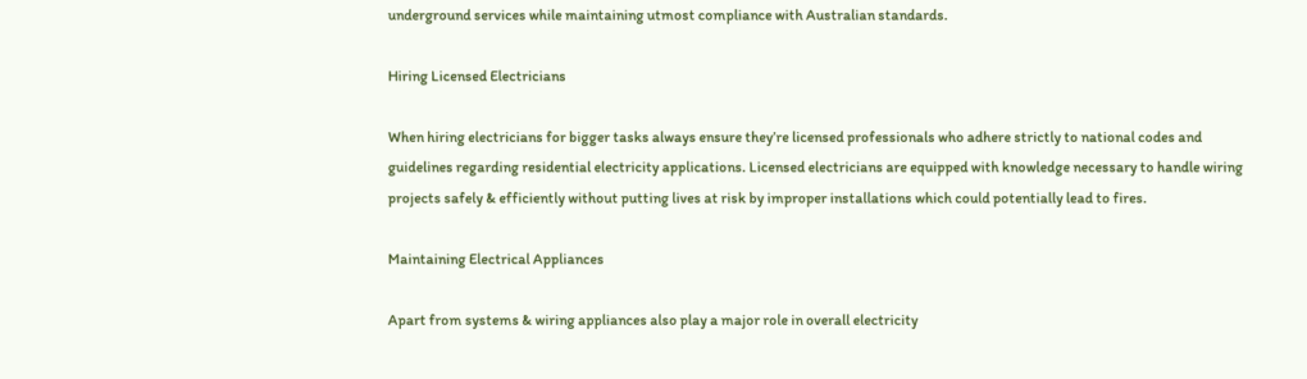underground services while maintaining utmost compliance with Australian standards.

Hiring Licensed Electricians

When hiring electricians for bigger tasks always ensure they’re licensed professionals who adhere strictly to national codes and guidelines regarding residential electricity applications. Licensed electricians are equipped with knowledge necessary to handle wiring projects safely & efficiently without putting lives at risk by improper installations which could potentially lead to fires.

Maintaining Electrical Appliances

Apart from systems & wiring appliances also play a major role in overall electricity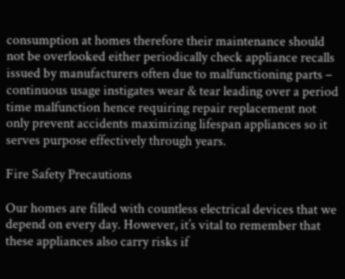consumption at homes therefore their maintenance should not be overlooked either periodically check appliance recalls issued by manufacturers often due to malfunctioning parts – continuous usage instigates wear & tear leading over a period time malfunction hence requiring repair replacement not only prevent accidents maximizing lifespan appliances so it serves purpose effectively through years.

Fire Safety Precautions

Our homes are filled with countless electrical devices that we depend on every day. However, it’s vital to remember that these appliances also carry risks if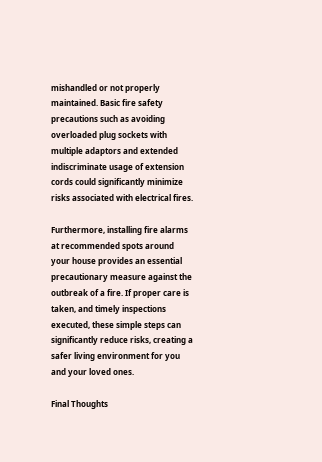mishandled or not properly maintained. Basic fire safety precautions such as avoiding overloaded plug sockets with multiple adaptors and extended indiscriminate usage of extension cords could significantly minimize risks associated with electrical fires.

Furthermore, installing fire alarms at recommended spots around your house provides an essential precautionary measure against the outbreak of a fire. If proper care is taken, and timely inspections executed, these simple steps can significantly reduce risks, creating a safer living environment for you and your loved ones.

Final Thoughts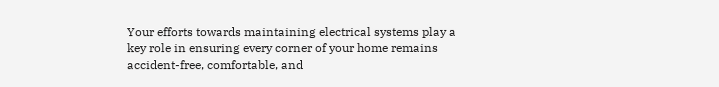Your efforts towards maintaining electrical systems play a key role in ensuring every corner of your home remains accident-free, comfortable, and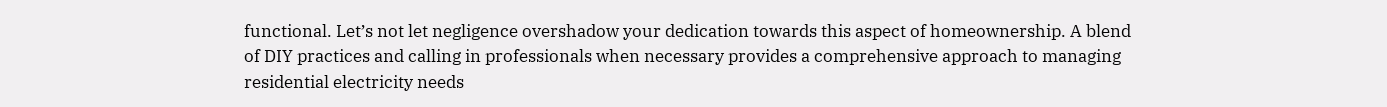functional. Let’s not let negligence overshadow your dedication towards this aspect of homeownership. A blend of DIY practices and calling in professionals when necessary provides a comprehensive approach to managing residential electricity needs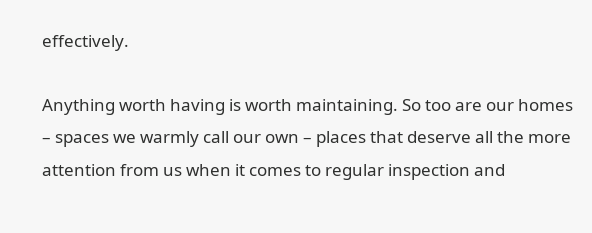effectively.

Anything worth having is worth maintaining. So too are our homes – spaces we warmly call our own – places that deserve all the more attention from us when it comes to regular inspection and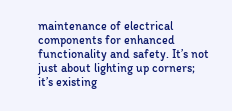maintenance of electrical components for enhanced functionality and safety. It’s not just about lighting up corners; it’s existing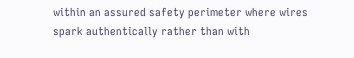within an assured safety perimeter where wires spark authentically rather than with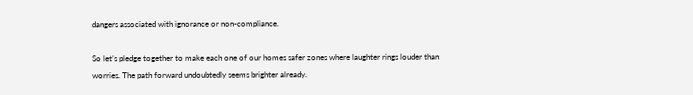dangers associated with ignorance or non-compliance.

So let’s pledge together to make each one of our homes safer zones where laughter rings louder than worries. The path forward undoubtedly seems brighter already.